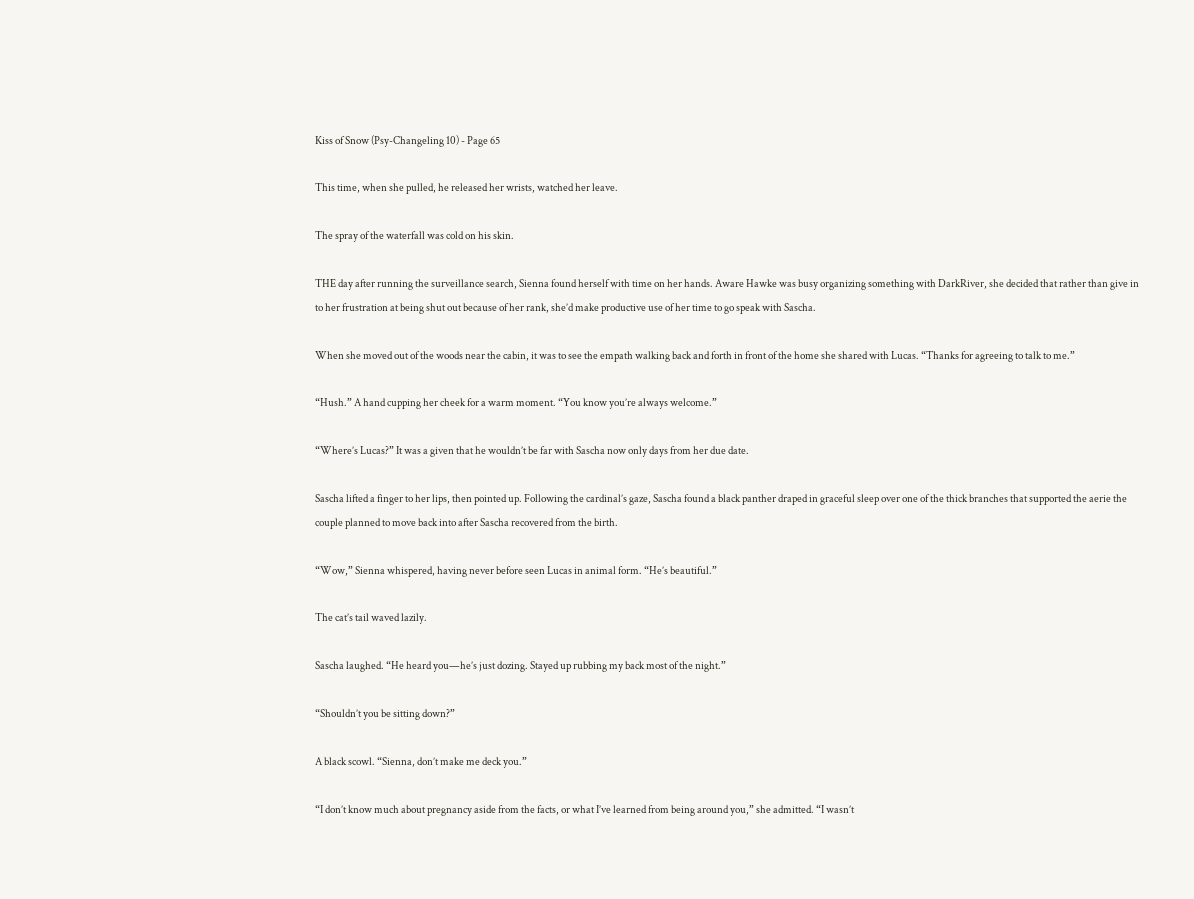Kiss of Snow (Psy-Changeling 10) - Page 65

This time, when she pulled, he released her wrists, watched her leave.

The spray of the waterfall was cold on his skin.

THE day after running the surveillance search, Sienna found herself with time on her hands. Aware Hawke was busy organizing something with DarkRiver, she decided that rather than give in to her frustration at being shut out because of her rank, she’d make productive use of her time to go speak with Sascha.

When she moved out of the woods near the cabin, it was to see the empath walking back and forth in front of the home she shared with Lucas. “Thanks for agreeing to talk to me.”

“Hush.” A hand cupping her cheek for a warm moment. “You know you’re always welcome.”

“Where’s Lucas?” It was a given that he wouldn’t be far with Sascha now only days from her due date.

Sascha lifted a finger to her lips, then pointed up. Following the cardinal’s gaze, Sascha found a black panther draped in graceful sleep over one of the thick branches that supported the aerie the couple planned to move back into after Sascha recovered from the birth.

“Wow,” Sienna whispered, having never before seen Lucas in animal form. “He’s beautiful.”

The cat’s tail waved lazily.

Sascha laughed. “He heard you—he’s just dozing. Stayed up rubbing my back most of the night.”

“Shouldn’t you be sitting down?”

A black scowl. “Sienna, don’t make me deck you.”

“I don’t know much about pregnancy aside from the facts, or what I’ve learned from being around you,” she admitted. “I wasn’t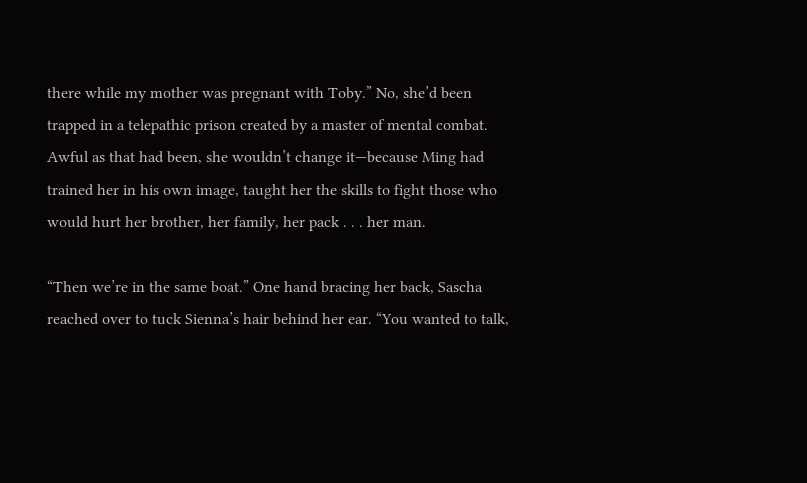there while my mother was pregnant with Toby.” No, she’d been trapped in a telepathic prison created by a master of mental combat. Awful as that had been, she wouldn’t change it—because Ming had trained her in his own image, taught her the skills to fight those who would hurt her brother, her family, her pack . . . her man.

“Then we’re in the same boat.” One hand bracing her back, Sascha reached over to tuck Sienna’s hair behind her ear. “You wanted to talk,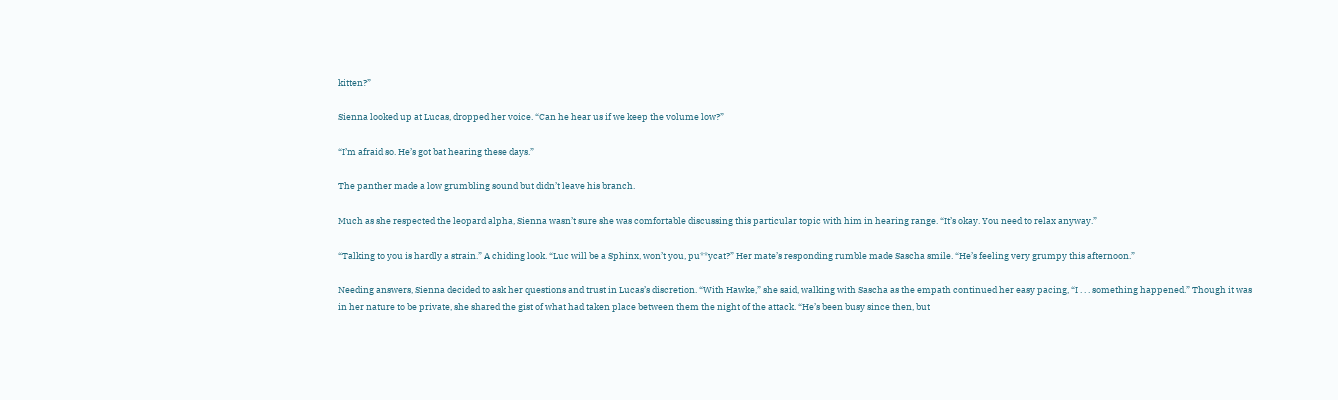kitten?”

Sienna looked up at Lucas, dropped her voice. “Can he hear us if we keep the volume low?”

“I’m afraid so. He’s got bat hearing these days.”

The panther made a low grumbling sound but didn’t leave his branch.

Much as she respected the leopard alpha, Sienna wasn’t sure she was comfortable discussing this particular topic with him in hearing range. “It’s okay. You need to relax anyway.”

“Talking to you is hardly a strain.” A chiding look. “Luc will be a Sphinx, won’t you, pu**ycat?” Her mate’s responding rumble made Sascha smile. “He’s feeling very grumpy this afternoon.”

Needing answers, Sienna decided to ask her questions and trust in Lucas’s discretion. “With Hawke,” she said, walking with Sascha as the empath continued her easy pacing, “I . . . something happened.” Though it was in her nature to be private, she shared the gist of what had taken place between them the night of the attack. “He’s been busy since then, but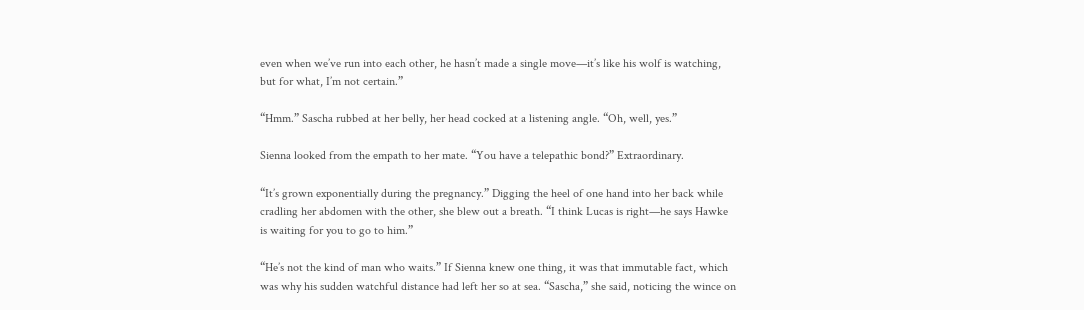even when we’ve run into each other, he hasn’t made a single move—it’s like his wolf is watching, but for what, I’m not certain.”

“Hmm.” Sascha rubbed at her belly, her head cocked at a listening angle. “Oh, well, yes.”

Sienna looked from the empath to her mate. “You have a telepathic bond?” Extraordinary.

“It’s grown exponentially during the pregnancy.” Digging the heel of one hand into her back while cradling her abdomen with the other, she blew out a breath. “I think Lucas is right—he says Hawke is waiting for you to go to him.”

“He’s not the kind of man who waits.” If Sienna knew one thing, it was that immutable fact, which was why his sudden watchful distance had left her so at sea. “Sascha,” she said, noticing the wince on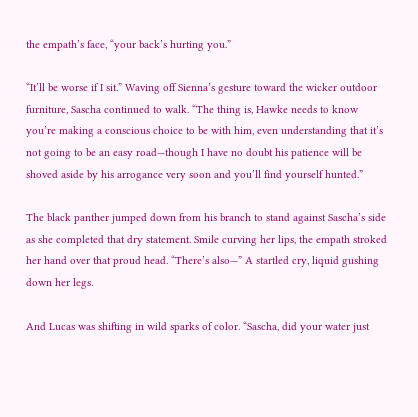the empath’s face, “your back’s hurting you.”

“It’ll be worse if I sit.” Waving off Sienna’s gesture toward the wicker outdoor furniture, Sascha continued to walk. “The thing is, Hawke needs to know you’re making a conscious choice to be with him, even understanding that it’s not going to be an easy road—though I have no doubt his patience will be shoved aside by his arrogance very soon and you’ll find yourself hunted.”

The black panther jumped down from his branch to stand against Sascha’s side as she completed that dry statement. Smile curving her lips, the empath stroked her hand over that proud head. “There’s also—” A startled cry, liquid gushing down her legs.

And Lucas was shifting in wild sparks of color. “Sascha, did your water just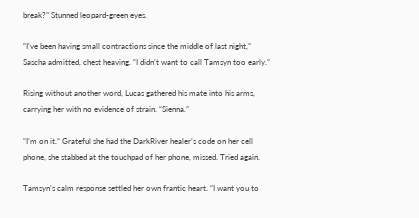break?” Stunned leopard-green eyes.

“I’ve been having small contractions since the middle of last night,” Sascha admitted, chest heaving. “I didn’t want to call Tamsyn too early.”

Rising without another word, Lucas gathered his mate into his arms, carrying her with no evidence of strain. “Sienna.”

“I’m on it.” Grateful she had the DarkRiver healer’s code on her cell phone, she stabbed at the touchpad of her phone, missed. Tried again.

Tamsyn’s calm response settled her own frantic heart. “I want you to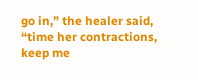go in,” the healer said, “time her contractions, keep me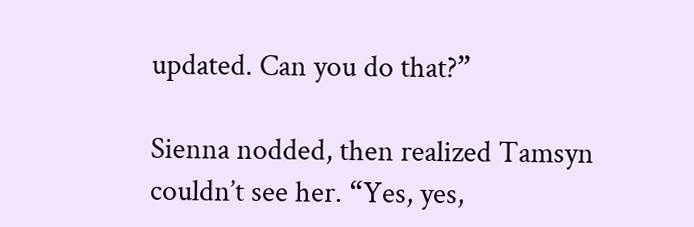updated. Can you do that?”

Sienna nodded, then realized Tamsyn couldn’t see her. “Yes, yes,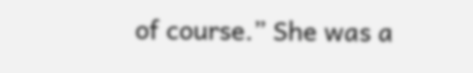of course.” She was a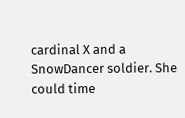cardinal X and a SnowDancer soldier. She could time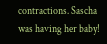contractions. Sascha was having her baby!